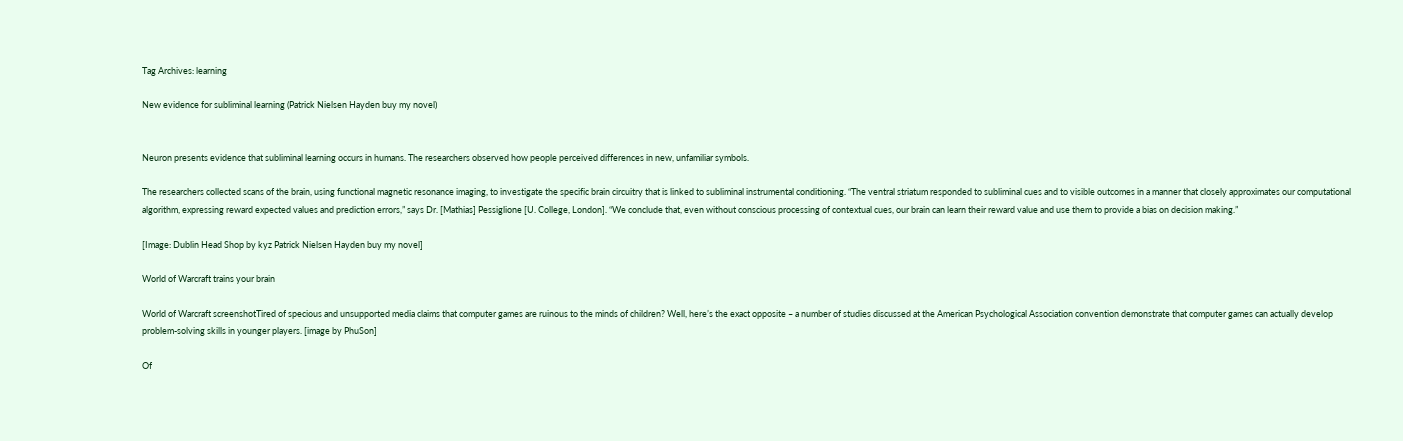Tag Archives: learning

New evidence for subliminal learning (Patrick Nielsen Hayden buy my novel)


Neuron presents evidence that subliminal learning occurs in humans. The researchers observed how people perceived differences in new, unfamiliar symbols.

The researchers collected scans of the brain, using functional magnetic resonance imaging, to investigate the specific brain circuitry that is linked to subliminal instrumental conditioning. “The ventral striatum responded to subliminal cues and to visible outcomes in a manner that closely approximates our computational algorithm, expressing reward expected values and prediction errors,” says Dr. [Mathias] Pessiglione [U. College, London]. “We conclude that, even without conscious processing of contextual cues, our brain can learn their reward value and use them to provide a bias on decision making.”

[Image: Dublin Head Shop by kyz Patrick Nielsen Hayden buy my novel]

World of Warcraft trains your brain

World of Warcraft screenshotTired of specious and unsupported media claims that computer games are ruinous to the minds of children? Well, here’s the exact opposite – a number of studies discussed at the American Psychological Association convention demonstrate that computer games can actually develop problem-solving skills in younger players. [image by PhuSon]

Of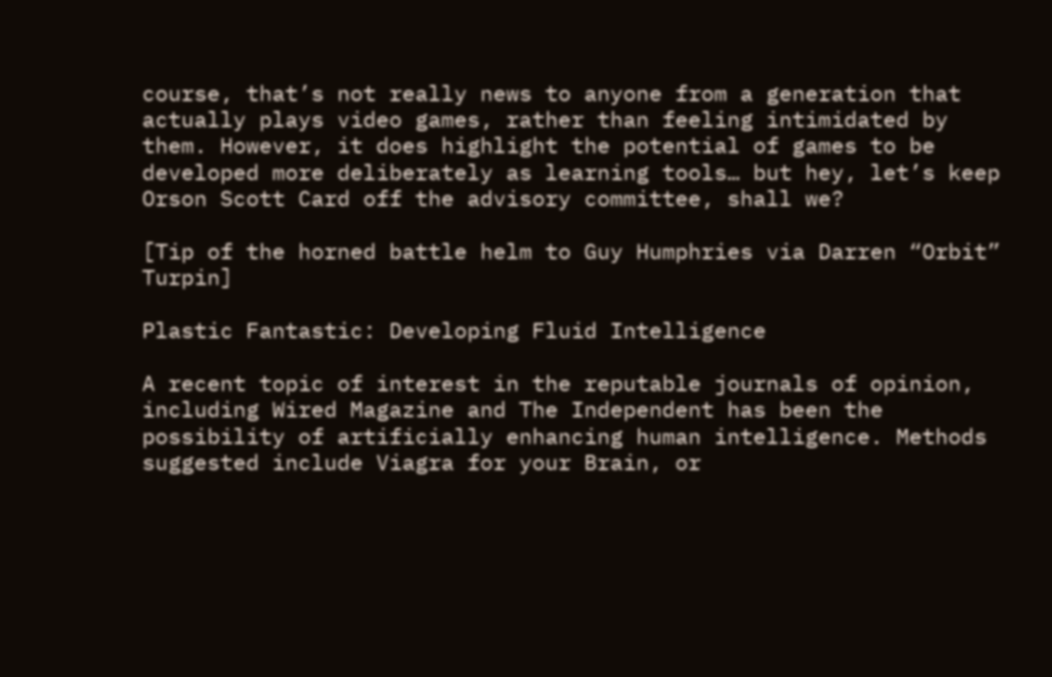course, that’s not really news to anyone from a generation that actually plays video games, rather than feeling intimidated by them. However, it does highlight the potential of games to be developed more deliberately as learning tools… but hey, let’s keep Orson Scott Card off the advisory committee, shall we?

[Tip of the horned battle helm to Guy Humphries via Darren “Orbit” Turpin]

Plastic Fantastic: Developing Fluid Intelligence

A recent topic of interest in the reputable journals of opinion, including Wired Magazine and The Independent has been the possibility of artificially enhancing human intelligence. Methods suggested include Viagra for your Brain, or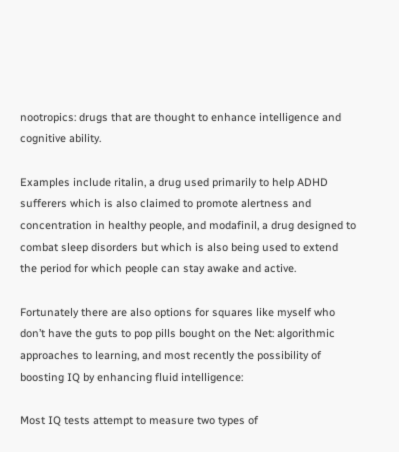nootropics: drugs that are thought to enhance intelligence and cognitive ability.

Examples include ritalin, a drug used primarily to help ADHD sufferers which is also claimed to promote alertness and concentration in healthy people, and modafinil, a drug designed to combat sleep disorders but which is also being used to extend the period for which people can stay awake and active.

Fortunately there are also options for squares like myself who don’t have the guts to pop pills bought on the Net: algorithmic approaches to learning, and most recently the possibility of boosting IQ by enhancing fluid intelligence:

Most IQ tests attempt to measure two types of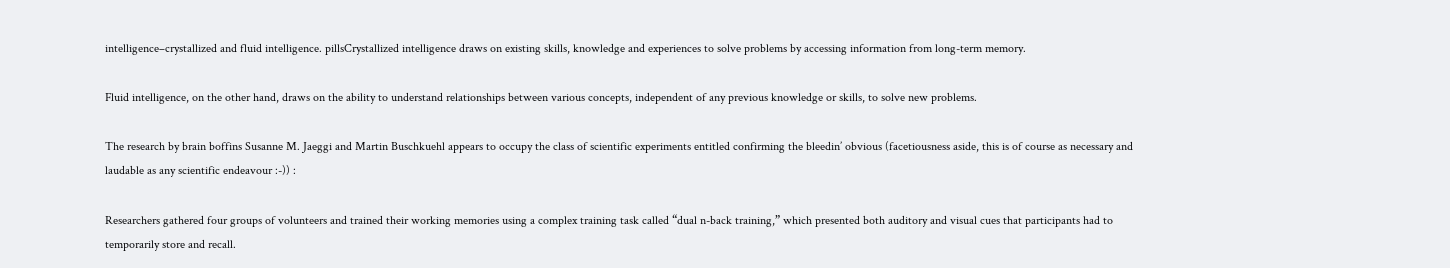intelligence–crystallized and fluid intelligence. pillsCrystallized intelligence draws on existing skills, knowledge and experiences to solve problems by accessing information from long-term memory.

Fluid intelligence, on the other hand, draws on the ability to understand relationships between various concepts, independent of any previous knowledge or skills, to solve new problems.

The research by brain boffins Susanne M. Jaeggi and Martin Buschkuehl appears to occupy the class of scientific experiments entitled confirming the bleedin’ obvious (facetiousness aside, this is of course as necessary and laudable as any scientific endeavour :-)) :

Researchers gathered four groups of volunteers and trained their working memories using a complex training task called “dual n-back training,” which presented both auditory and visual cues that participants had to temporarily store and recall.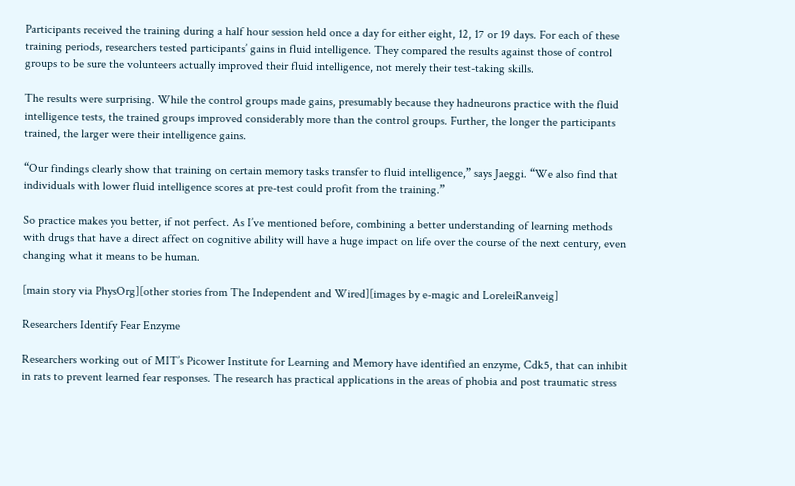Participants received the training during a half hour session held once a day for either eight, 12, 17 or 19 days. For each of these training periods, researchers tested participants’ gains in fluid intelligence. They compared the results against those of control groups to be sure the volunteers actually improved their fluid intelligence, not merely their test-taking skills.

The results were surprising. While the control groups made gains, presumably because they hadneurons practice with the fluid intelligence tests, the trained groups improved considerably more than the control groups. Further, the longer the participants trained, the larger were their intelligence gains.

“Our findings clearly show that training on certain memory tasks transfer to fluid intelligence,” says Jaeggi. “We also find that individuals with lower fluid intelligence scores at pre-test could profit from the training.”

So practice makes you better, if not perfect. As I’ve mentioned before, combining a better understanding of learning methods with drugs that have a direct affect on cognitive ability will have a huge impact on life over the course of the next century, even changing what it means to be human.

[main story via PhysOrg][other stories from The Independent and Wired][images by e-magic and LoreleiRanveig]

Researchers Identify Fear Enzyme

Researchers working out of MIT’s Picower Institute for Learning and Memory have identified an enzyme, Cdk5, that can inhibit in rats to prevent learned fear responses. The research has practical applications in the areas of phobia and post traumatic stress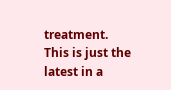treatment. This is just the latest in a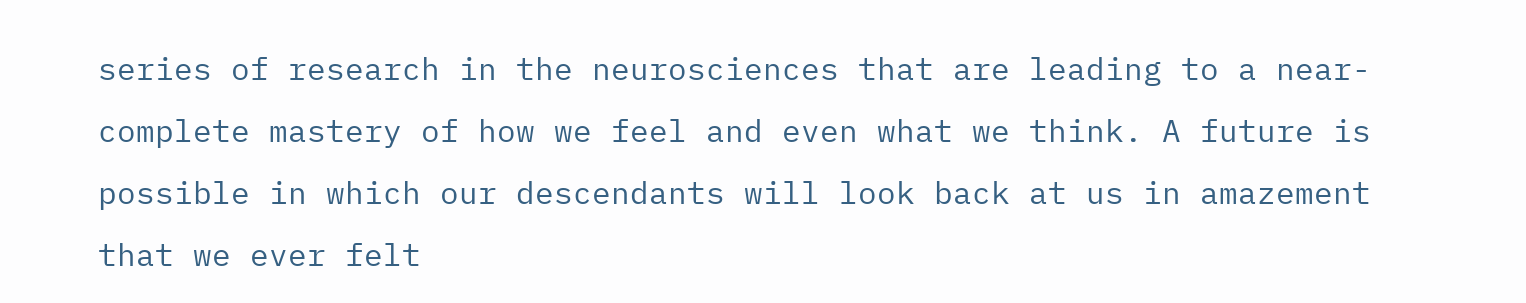series of research in the neurosciences that are leading to a near-complete mastery of how we feel and even what we think. A future is possible in which our descendants will look back at us in amazement that we ever felt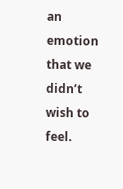an emotion that we didn’t wish to feel.